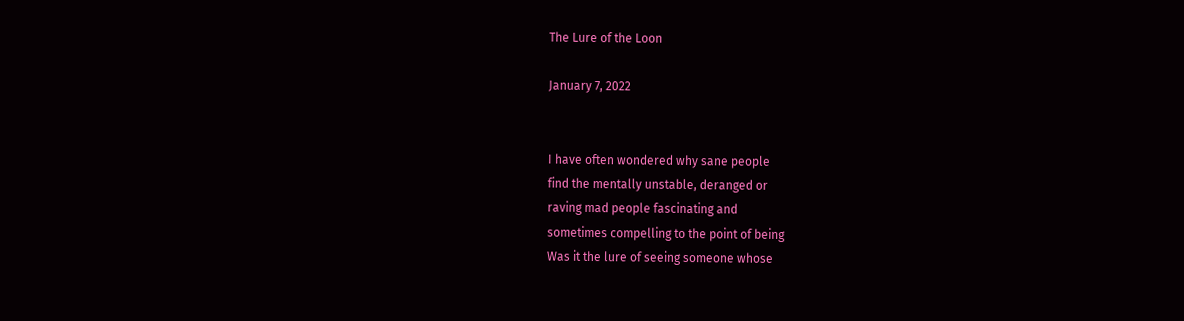The Lure of the Loon

January 7, 2022


I have often wondered why sane people
find the mentally unstable, deranged or
raving mad people fascinating and
sometimes compelling to the point of being
Was it the lure of seeing someone whose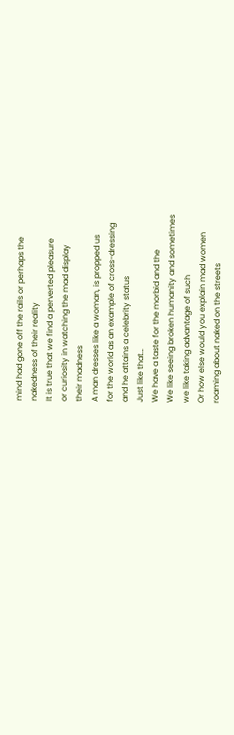mind had gone off the rails or perhaps the
nakedness of their reality
It is true that we find a perverted pleasure
or curiosity in watching the mad display
their madness
A man dresses like a woman, is propped us
for the world as an example of cross-dressing
and he attains a celebrity status
Just like that…
We have a taste for the morbid and the
We like seeing broken humanity and sometimes
we like taking advantage of such
Or how else would you explain mad women
roaming about naked on the streets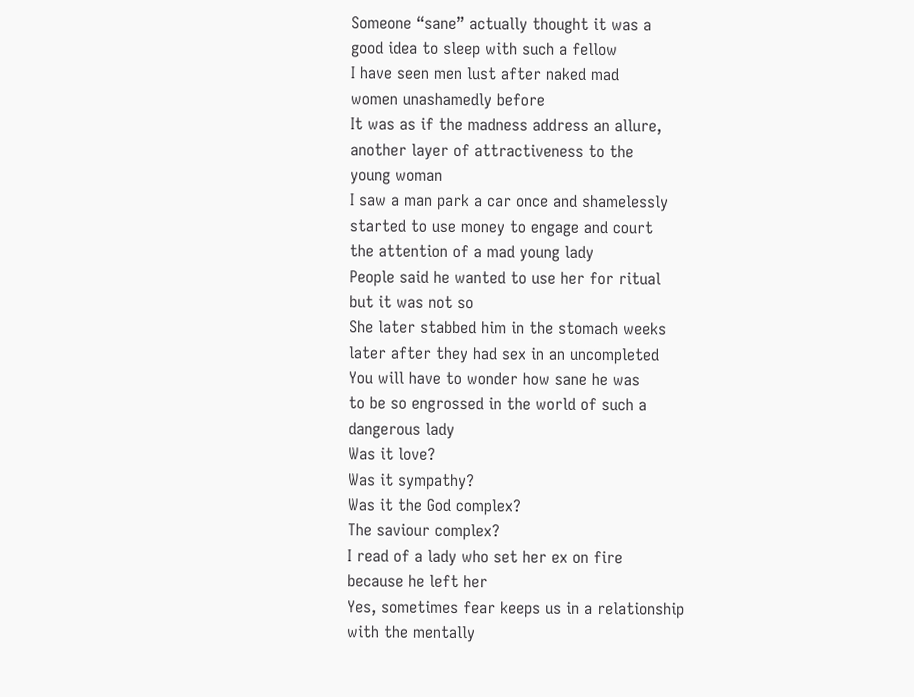Someone “sane” actually thought it was a
good idea to sleep with such a fellow
I have seen men lust after naked mad
women unashamedly before
It was as if the madness address an allure,
another layer of attractiveness to the
young woman
I saw a man park a car once and shamelessly
started to use money to engage and court
the attention of a mad young lady
People said he wanted to use her for ritual
but it was not so
She later stabbed him in the stomach weeks
later after they had sex in an uncompleted
You will have to wonder how sane he was
to be so engrossed in the world of such a
dangerous lady
Was it love?
Was it sympathy?
Was it the God complex?
The saviour complex?
I read of a lady who set her ex on fire
because he left her
Yes, sometimes fear keeps us in a relationship
with the mentally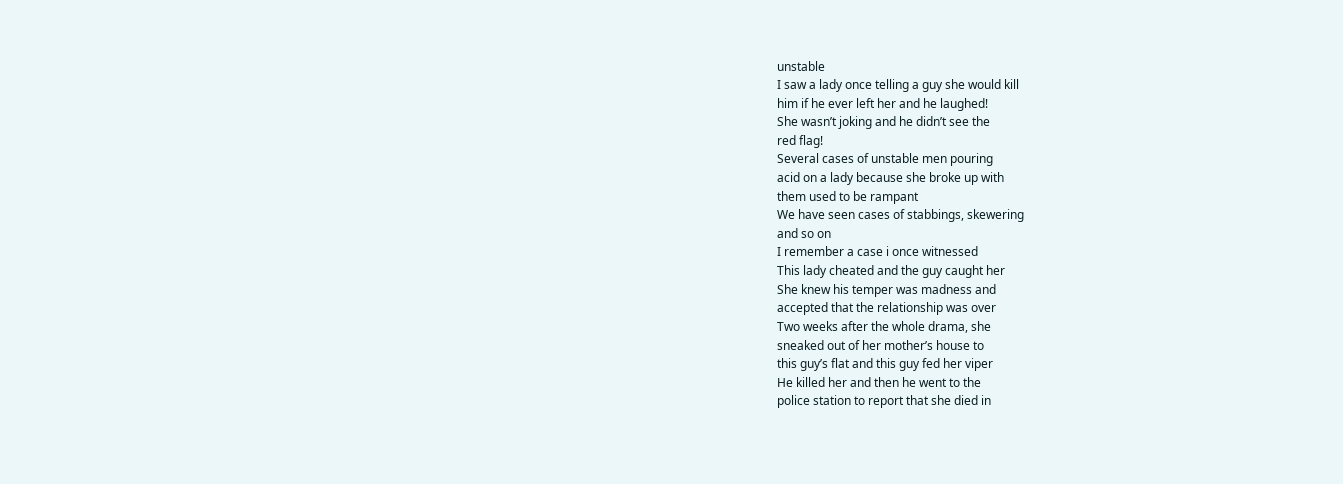unstable
I saw a lady once telling a guy she would kill
him if he ever left her and he laughed!
She wasn’t joking and he didn’t see the
red flag!
Several cases of unstable men pouring
acid on a lady because she broke up with
them used to be rampant
We have seen cases of stabbings, skewering
and so on
I remember a case i once witnessed
This lady cheated and the guy caught her
She knew his temper was madness and
accepted that the relationship was over
Two weeks after the whole drama, she
sneaked out of her mother’s house to
this guy’s flat and this guy fed her viper
He killed her and then he went to the
police station to report that she died in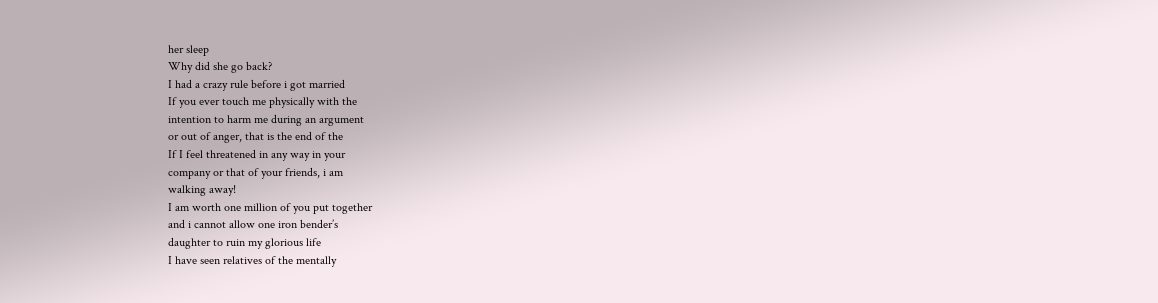her sleep
Why did she go back?
I had a crazy rule before i got married
If you ever touch me physically with the
intention to harm me during an argument
or out of anger, that is the end of the
If I feel threatened in any way in your
company or that of your friends, i am
walking away!
I am worth one million of you put together
and i cannot allow one iron bender’s
daughter to ruin my glorious life
I have seen relatives of the mentally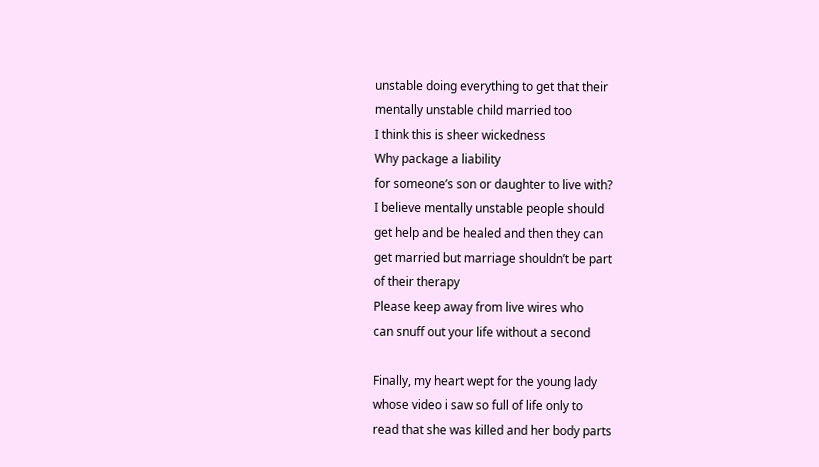unstable doing everything to get that their
mentally unstable child married too
I think this is sheer wickedness
Why package a liability
for someone’s son or daughter to live with?
I believe mentally unstable people should
get help and be healed and then they can
get married but marriage shouldn’t be part
of their therapy
Please keep away from live wires who
can snuff out your life without a second

Finally, my heart wept for the young lady
whose video i saw so full of life only to
read that she was killed and her body parts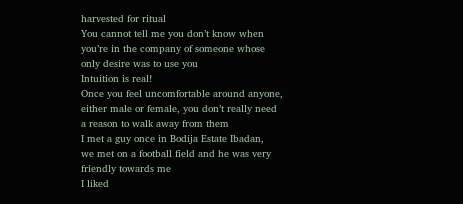harvested for ritual
You cannot tell me you don’t know when
you’re in the company of someone whose
only desire was to use you
Intuition is real!
Once you feel uncomfortable around anyone,
either male or female, you don’t really need
a reason to walk away from them
I met a guy once in Bodija Estate Ibadan,
we met on a football field and he was very
friendly towards me
I liked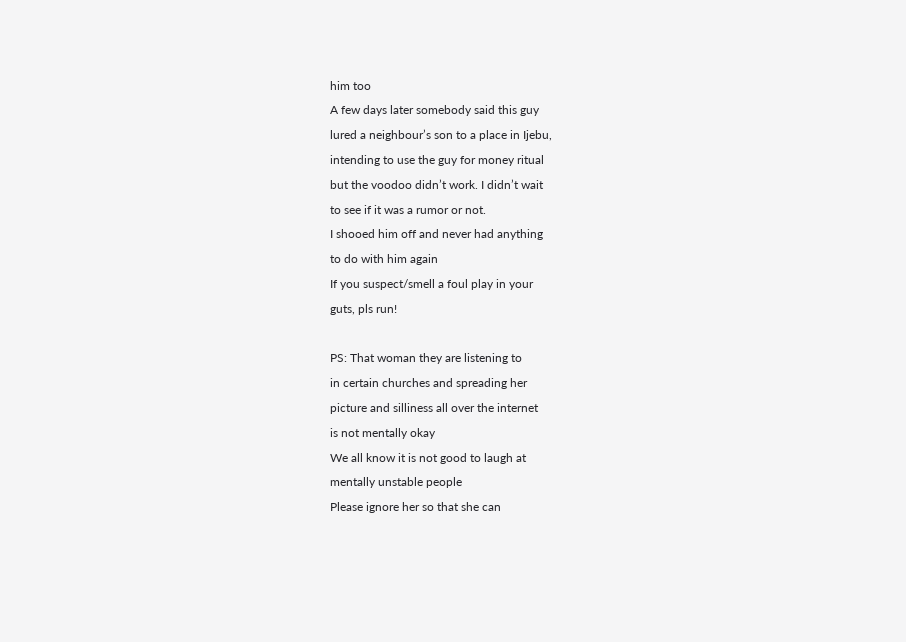him too
A few days later somebody said this guy
lured a neighbour’s son to a place in Ijebu,
intending to use the guy for money ritual
but the voodoo didn’t work. I didn’t wait
to see if it was a rumor or not.
I shooed him off and never had anything
to do with him again
If you suspect/smell a foul play in your
guts, pls run!

PS: That woman they are listening to
in certain churches and spreading her
picture and silliness all over the internet
is not mentally okay
We all know it is not good to laugh at
mentally unstable people
Please ignore her so that she can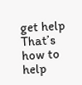get help
That’s how to help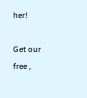her!

Get our free ,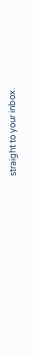straight to your inbox.